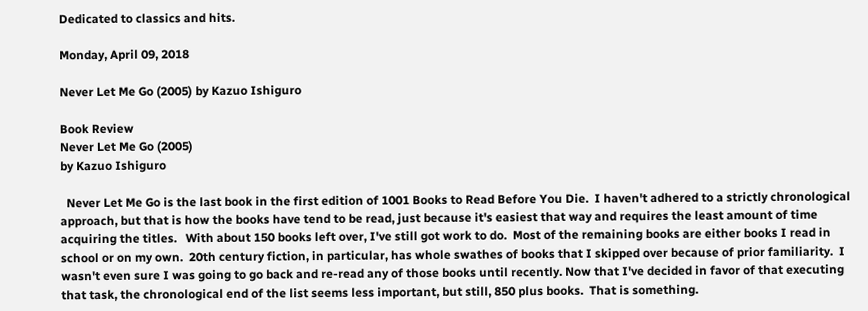Dedicated to classics and hits.

Monday, April 09, 2018

Never Let Me Go (2005) by Kazuo Ishiguro

Book Review
Never Let Me Go (2005)
by Kazuo Ishiguro

  Never Let Me Go is the last book in the first edition of 1001 Books to Read Before You Die.  I haven't adhered to a strictly chronological approach, but that is how the books have tend to be read, just because it's easiest that way and requires the least amount of time acquiring the titles.   With about 150 books left over, I've still got work to do.  Most of the remaining books are either books I read in school or on my own.  20th century fiction, in particular, has whole swathes of books that I skipped over because of prior familiarity.  I wasn't even sure I was going to go back and re-read any of those books until recently. Now that I've decided in favor of that executing that task, the chronological end of the list seems less important, but still, 850 plus books.  That is something.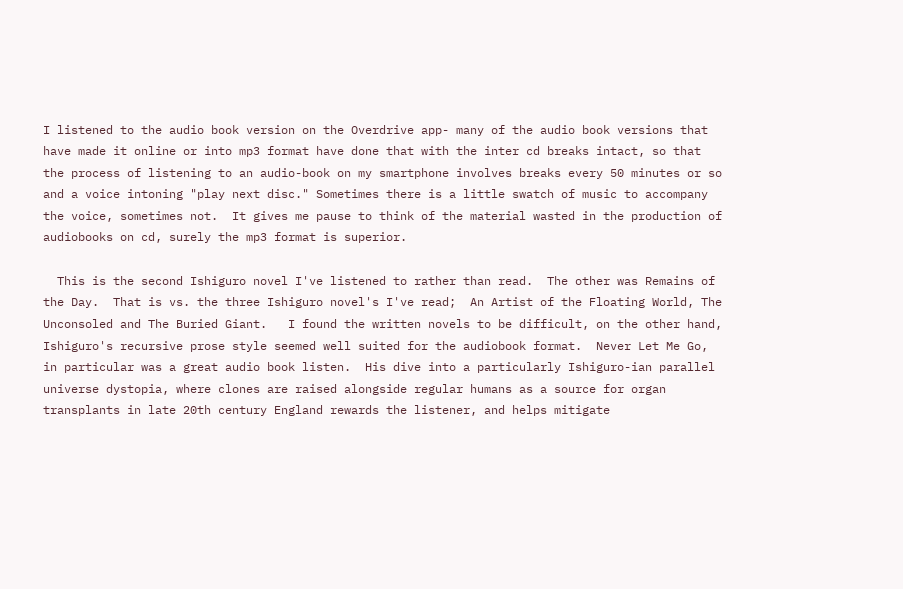I listened to the audio book version on the Overdrive app- many of the audio book versions that have made it online or into mp3 format have done that with the inter cd breaks intact, so that the process of listening to an audio-book on my smartphone involves breaks every 50 minutes or so and a voice intoning "play next disc." Sometimes there is a little swatch of music to accompany the voice, sometimes not.  It gives me pause to think of the material wasted in the production of audiobooks on cd, surely the mp3 format is superior.

  This is the second Ishiguro novel I've listened to rather than read.  The other was Remains of the Day.  That is vs. the three Ishiguro novel's I've read;  An Artist of the Floating World, The Unconsoled and The Buried Giant.   I found the written novels to be difficult, on the other hand, Ishiguro's recursive prose style seemed well suited for the audiobook format.  Never Let Me Go, in particular was a great audio book listen.  His dive into a particularly Ishiguro-ian parallel universe dystopia, where clones are raised alongside regular humans as a source for organ transplants in late 20th century England rewards the listener, and helps mitigate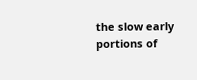the slow early portions of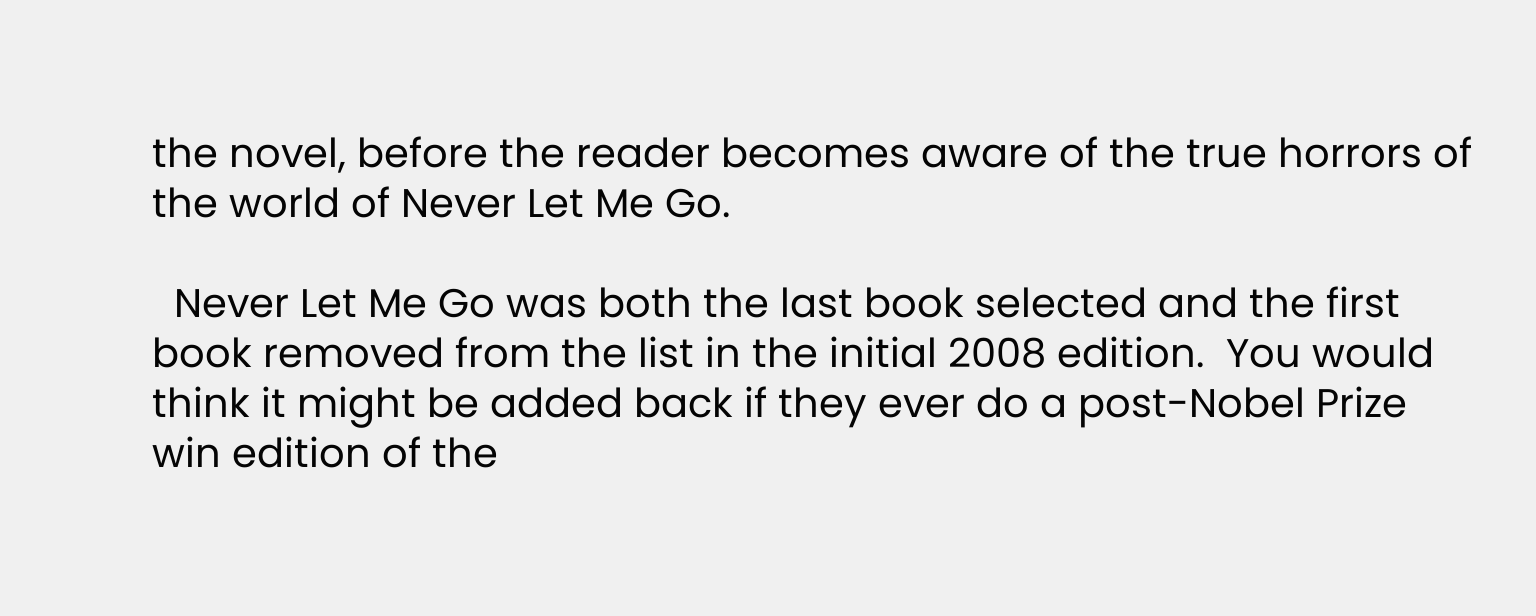the novel, before the reader becomes aware of the true horrors of the world of Never Let Me Go.

  Never Let Me Go was both the last book selected and the first book removed from the list in the initial 2008 edition.  You would think it might be added back if they ever do a post-Nobel Prize win edition of the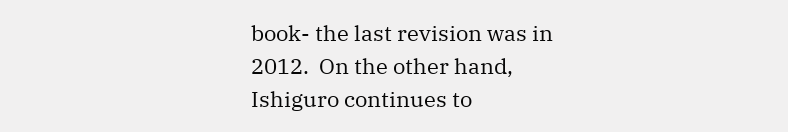book- the last revision was in 2012.  On the other hand, Ishiguro continues to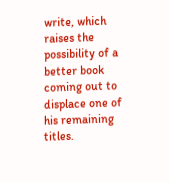write, which raises the possibility of a better book coming out to displace one of his remaining titles.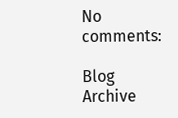No comments:

Blog Archive